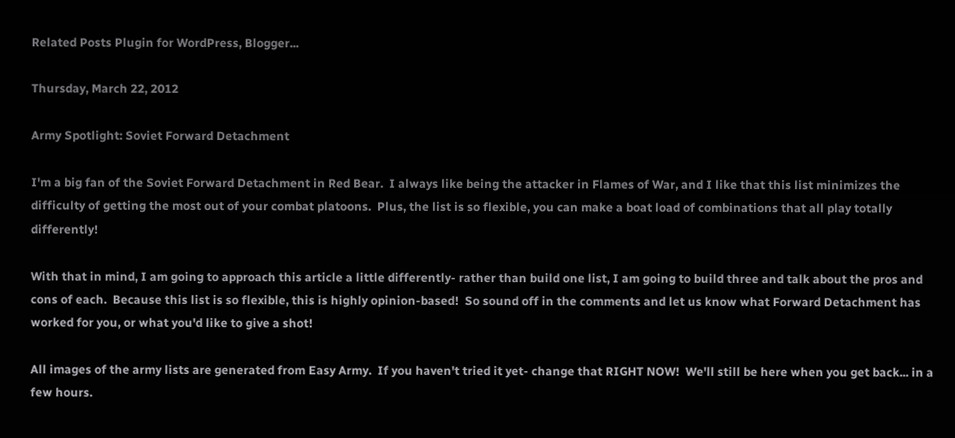Related Posts Plugin for WordPress, Blogger...

Thursday, March 22, 2012

Army Spotlight: Soviet Forward Detachment

I'm a big fan of the Soviet Forward Detachment in Red Bear.  I always like being the attacker in Flames of War, and I like that this list minimizes the difficulty of getting the most out of your combat platoons.  Plus, the list is so flexible, you can make a boat load of combinations that all play totally differently!

With that in mind, I am going to approach this article a little differently- rather than build one list, I am going to build three and talk about the pros and cons of each.  Because this list is so flexible, this is highly opinion-based!  So sound off in the comments and let us know what Forward Detachment has worked for you, or what you'd like to give a shot!

All images of the army lists are generated from Easy Army.  If you haven't tried it yet- change that RIGHT NOW!  We'll still be here when you get back... in a few hours.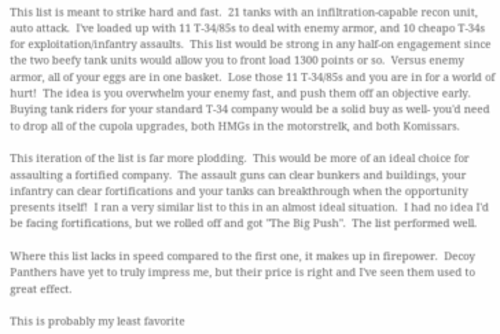This list is meant to strike hard and fast.  21 tanks with an infiltration-capable recon unit, auto attack.  I've loaded up with 11 T-34/85s to deal with enemy armor, and 10 cheapo T-34s for exploitation/infantry assaults.  This list would be strong in any half-on engagement since the two beefy tank units would allow you to front load 1300 points or so.  Versus enemy armor, all of your eggs are in one basket.  Lose those 11 T-34/85s and you are in for a world of hurt!  The idea is you overwhelm your enemy fast, and push them off an objective early.  Buying tank riders for your standard T-34 company would be a solid buy as well- you'd need to drop all of the cupola upgrades, both HMGs in the motorstrelk, and both Komissars.

This iteration of the list is far more plodding.  This would be more of an ideal choice for assaulting a fortified company.  The assault guns can clear bunkers and buildings, your infantry can clear fortifications and your tanks can breakthrough when the opportunity presents itself!  I ran a very similar list to this in an almost ideal situation.  I had no idea I'd be facing fortifications, but we rolled off and got "The Big Push".  The list performed well.

Where this list lacks in speed compared to the first one, it makes up in firepower.  Decoy Panthers have yet to truly impress me, but their price is right and I've seen them used to great effect.

This is probably my least favorite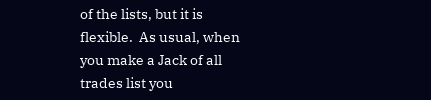of the lists, but it is flexible.  As usual, when you make a Jack of all trades list you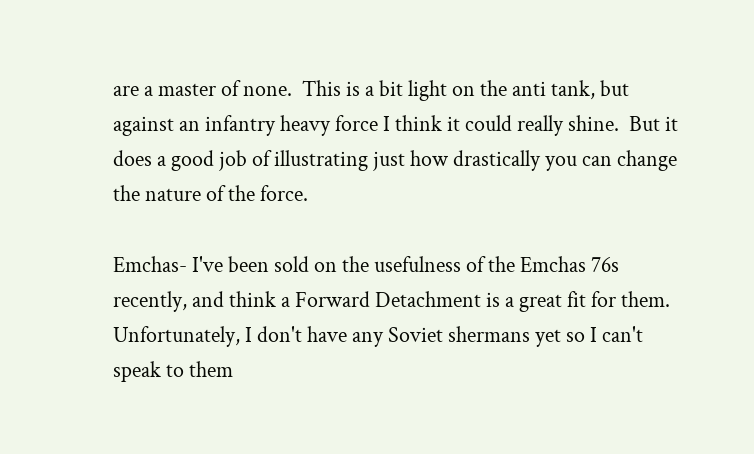are a master of none.  This is a bit light on the anti tank, but against an infantry heavy force I think it could really shine.  But it does a good job of illustrating just how drastically you can change the nature of the force.

Emchas- I've been sold on the usefulness of the Emchas 76s recently, and think a Forward Detachment is a great fit for them.  Unfortunately, I don't have any Soviet shermans yet so I can't speak to them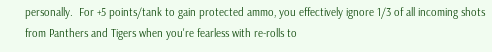personally.  For +5 points/tank to gain protected ammo, you effectively ignore 1/3 of all incoming shots from Panthers and Tigers when you're fearless with re-rolls to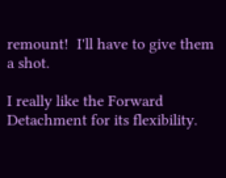remount!  I'll have to give them a shot.

I really like the Forward Detachment for its flexibility.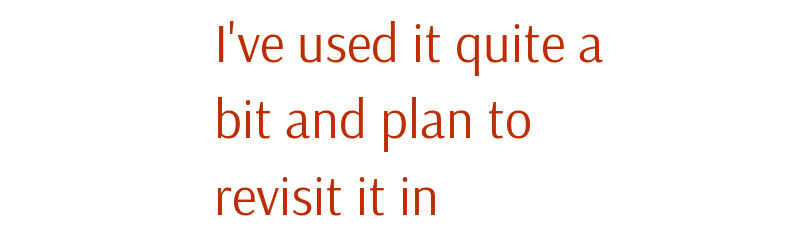I've used it quite a bit and plan to revisit it in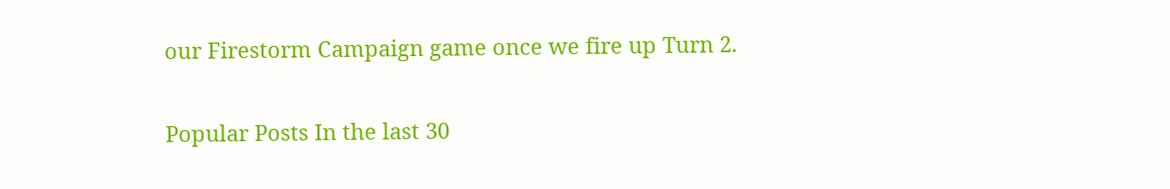our Firestorm Campaign game once we fire up Turn 2.

Popular Posts In the last 30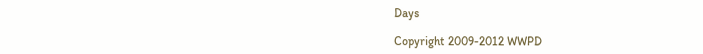Days

Copyright 2009-2012 WWPD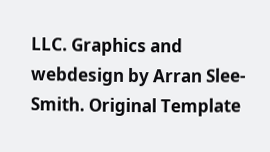LLC. Graphics and webdesign by Arran Slee-Smith. Original Template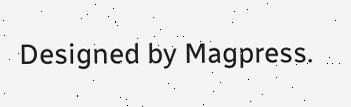Designed by Magpress.